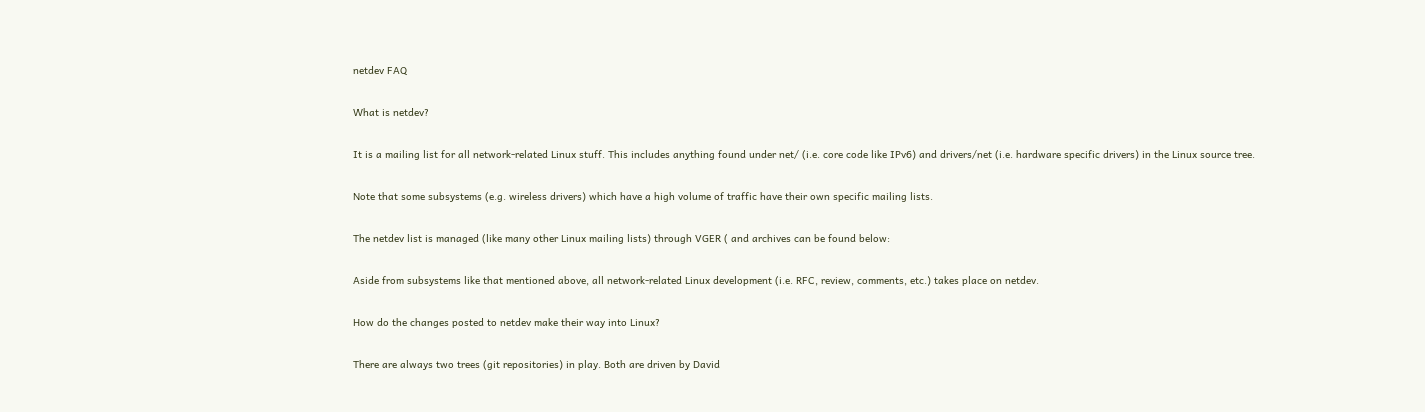netdev FAQ

What is netdev?

It is a mailing list for all network-related Linux stuff. This includes anything found under net/ (i.e. core code like IPv6) and drivers/net (i.e. hardware specific drivers) in the Linux source tree.

Note that some subsystems (e.g. wireless drivers) which have a high volume of traffic have their own specific mailing lists.

The netdev list is managed (like many other Linux mailing lists) through VGER ( and archives can be found below:

Aside from subsystems like that mentioned above, all network-related Linux development (i.e. RFC, review, comments, etc.) takes place on netdev.

How do the changes posted to netdev make their way into Linux?

There are always two trees (git repositories) in play. Both are driven by David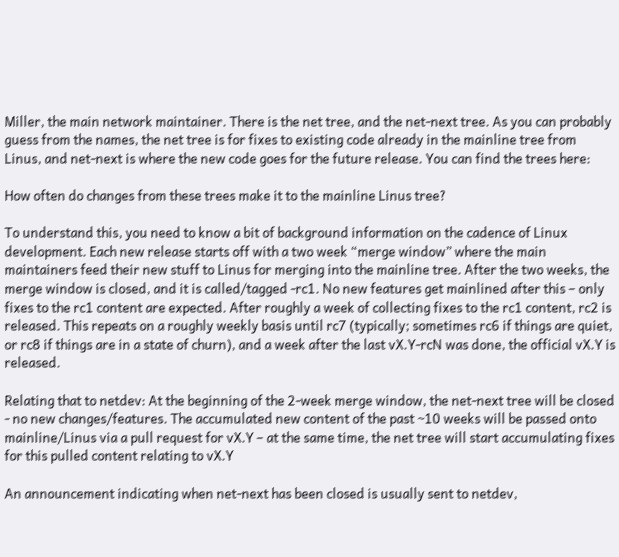Miller, the main network maintainer. There is the net tree, and the net-next tree. As you can probably guess from the names, the net tree is for fixes to existing code already in the mainline tree from Linus, and net-next is where the new code goes for the future release. You can find the trees here:

How often do changes from these trees make it to the mainline Linus tree?

To understand this, you need to know a bit of background information on the cadence of Linux development. Each new release starts off with a two week “merge window” where the main maintainers feed their new stuff to Linus for merging into the mainline tree. After the two weeks, the merge window is closed, and it is called/tagged -rc1. No new features get mainlined after this – only fixes to the rc1 content are expected. After roughly a week of collecting fixes to the rc1 content, rc2 is released. This repeats on a roughly weekly basis until rc7 (typically; sometimes rc6 if things are quiet, or rc8 if things are in a state of churn), and a week after the last vX.Y-rcN was done, the official vX.Y is released.

Relating that to netdev: At the beginning of the 2-week merge window, the net-next tree will be closed - no new changes/features. The accumulated new content of the past ~10 weeks will be passed onto mainline/Linus via a pull request for vX.Y – at the same time, the net tree will start accumulating fixes for this pulled content relating to vX.Y

An announcement indicating when net-next has been closed is usually sent to netdev,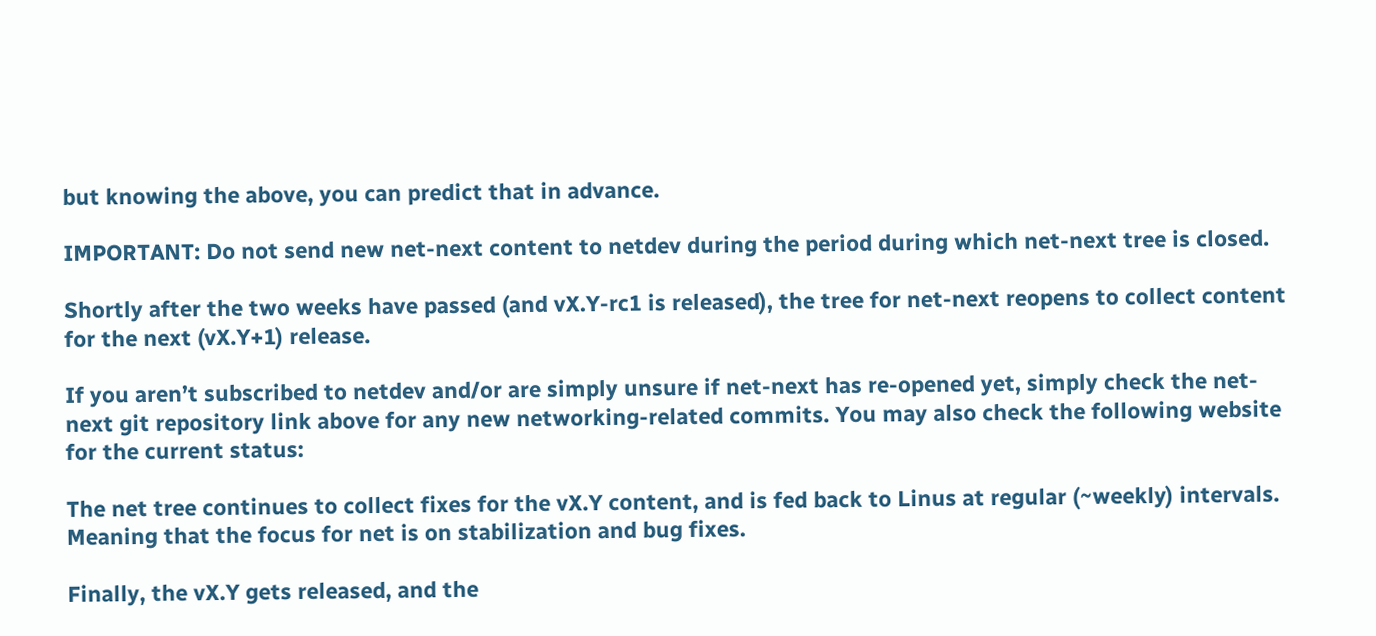but knowing the above, you can predict that in advance.

IMPORTANT: Do not send new net-next content to netdev during the period during which net-next tree is closed.

Shortly after the two weeks have passed (and vX.Y-rc1 is released), the tree for net-next reopens to collect content for the next (vX.Y+1) release.

If you aren’t subscribed to netdev and/or are simply unsure if net-next has re-opened yet, simply check the net-next git repository link above for any new networking-related commits. You may also check the following website for the current status:

The net tree continues to collect fixes for the vX.Y content, and is fed back to Linus at regular (~weekly) intervals. Meaning that the focus for net is on stabilization and bug fixes.

Finally, the vX.Y gets released, and the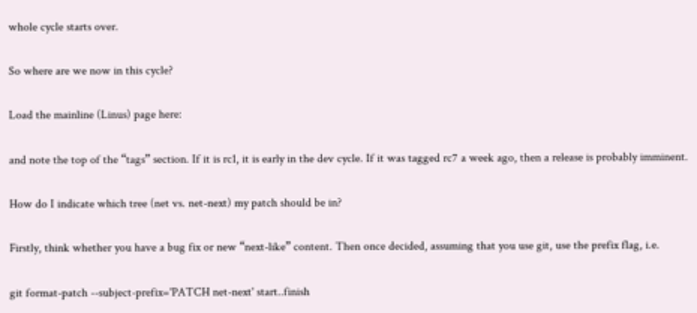whole cycle starts over.

So where are we now in this cycle?

Load the mainline (Linus) page here:

and note the top of the “tags” section. If it is rc1, it is early in the dev cycle. If it was tagged rc7 a week ago, then a release is probably imminent.

How do I indicate which tree (net vs. net-next) my patch should be in?

Firstly, think whether you have a bug fix or new “next-like” content. Then once decided, assuming that you use git, use the prefix flag, i.e.

git format-patch --subject-prefix='PATCH net-next' start..finish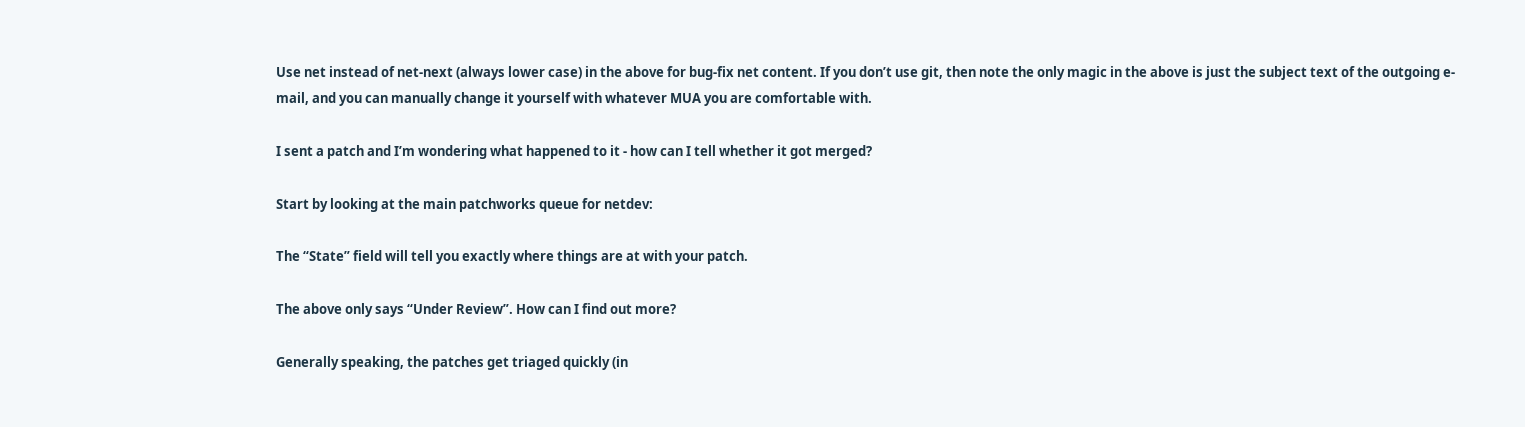Use net instead of net-next (always lower case) in the above for bug-fix net content. If you don’t use git, then note the only magic in the above is just the subject text of the outgoing e-mail, and you can manually change it yourself with whatever MUA you are comfortable with.

I sent a patch and I’m wondering what happened to it - how can I tell whether it got merged?

Start by looking at the main patchworks queue for netdev:

The “State” field will tell you exactly where things are at with your patch.

The above only says “Under Review”. How can I find out more?

Generally speaking, the patches get triaged quickly (in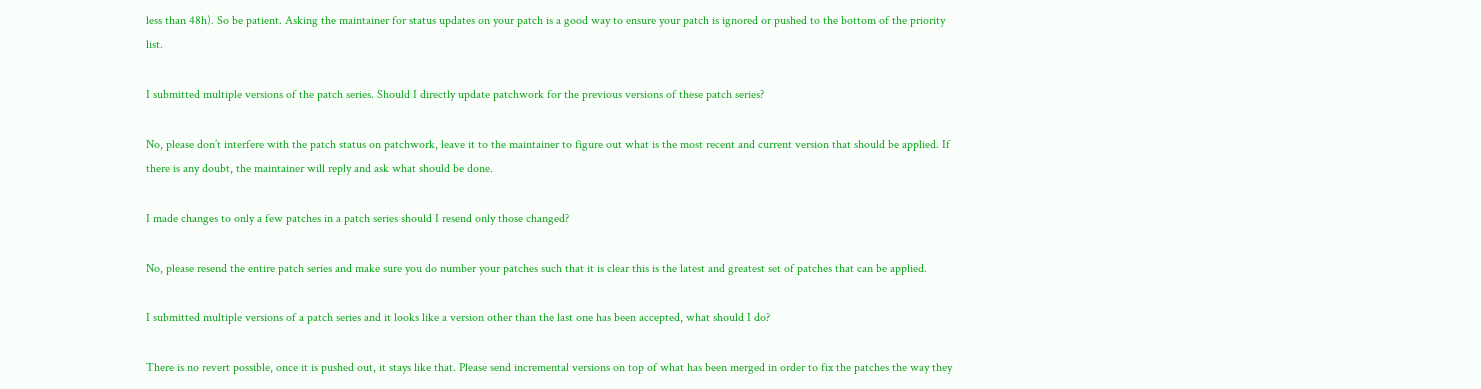less than 48h). So be patient. Asking the maintainer for status updates on your patch is a good way to ensure your patch is ignored or pushed to the bottom of the priority list.

I submitted multiple versions of the patch series. Should I directly update patchwork for the previous versions of these patch series?

No, please don’t interfere with the patch status on patchwork, leave it to the maintainer to figure out what is the most recent and current version that should be applied. If there is any doubt, the maintainer will reply and ask what should be done.

I made changes to only a few patches in a patch series should I resend only those changed?

No, please resend the entire patch series and make sure you do number your patches such that it is clear this is the latest and greatest set of patches that can be applied.

I submitted multiple versions of a patch series and it looks like a version other than the last one has been accepted, what should I do?

There is no revert possible, once it is pushed out, it stays like that. Please send incremental versions on top of what has been merged in order to fix the patches the way they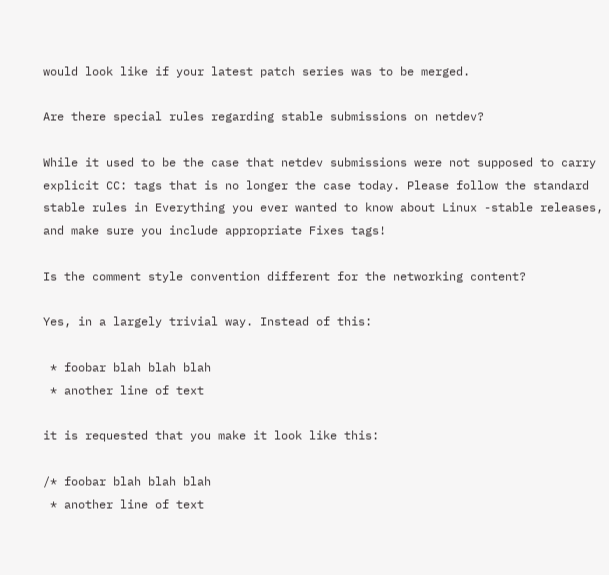would look like if your latest patch series was to be merged.

Are there special rules regarding stable submissions on netdev?

While it used to be the case that netdev submissions were not supposed to carry explicit CC: tags that is no longer the case today. Please follow the standard stable rules in Everything you ever wanted to know about Linux -stable releases, and make sure you include appropriate Fixes tags!

Is the comment style convention different for the networking content?

Yes, in a largely trivial way. Instead of this:

 * foobar blah blah blah
 * another line of text

it is requested that you make it look like this:

/* foobar blah blah blah
 * another line of text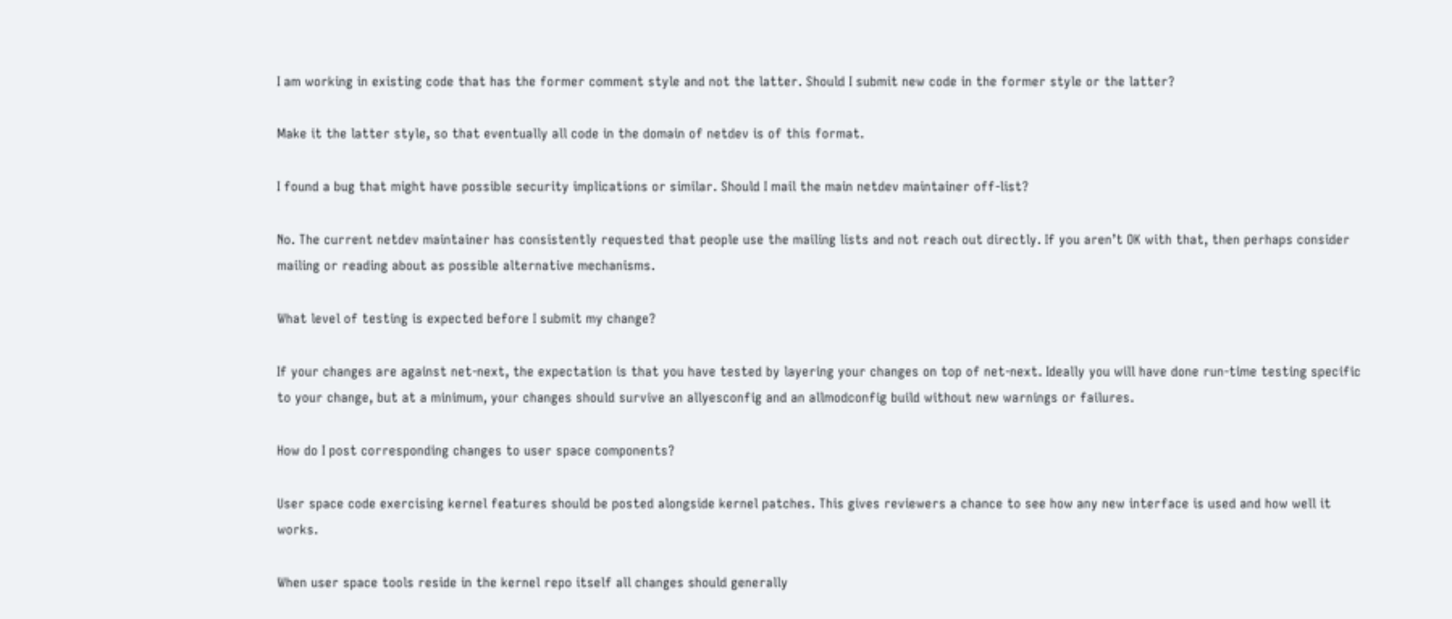I am working in existing code that has the former comment style and not the latter. Should I submit new code in the former style or the latter?

Make it the latter style, so that eventually all code in the domain of netdev is of this format.

I found a bug that might have possible security implications or similar. Should I mail the main netdev maintainer off-list?

No. The current netdev maintainer has consistently requested that people use the mailing lists and not reach out directly. If you aren’t OK with that, then perhaps consider mailing or reading about as possible alternative mechanisms.

What level of testing is expected before I submit my change?

If your changes are against net-next, the expectation is that you have tested by layering your changes on top of net-next. Ideally you will have done run-time testing specific to your change, but at a minimum, your changes should survive an allyesconfig and an allmodconfig build without new warnings or failures.

How do I post corresponding changes to user space components?

User space code exercising kernel features should be posted alongside kernel patches. This gives reviewers a chance to see how any new interface is used and how well it works.

When user space tools reside in the kernel repo itself all changes should generally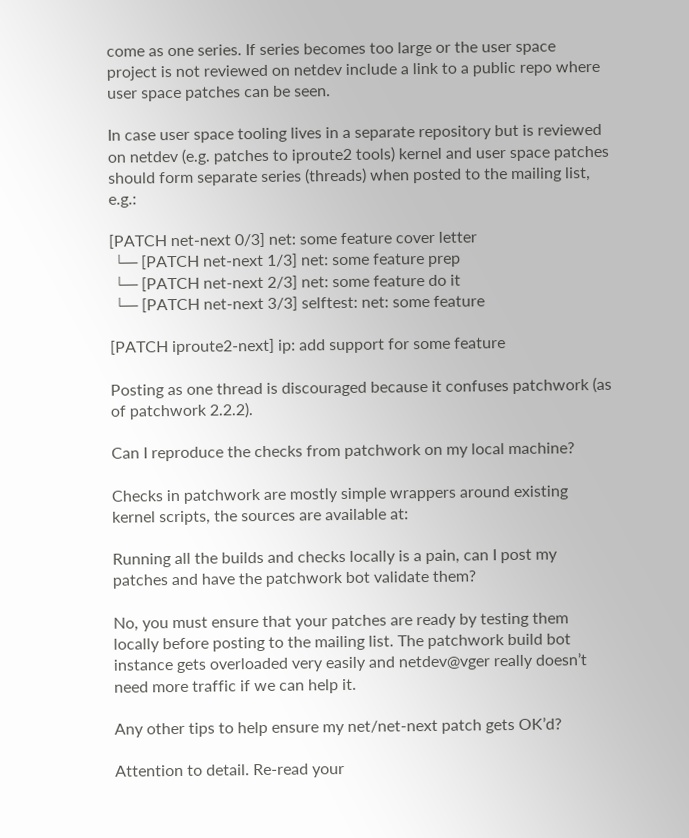come as one series. If series becomes too large or the user space project is not reviewed on netdev include a link to a public repo where user space patches can be seen.

In case user space tooling lives in a separate repository but is reviewed on netdev (e.g. patches to iproute2 tools) kernel and user space patches should form separate series (threads) when posted to the mailing list, e.g.:

[PATCH net-next 0/3] net: some feature cover letter
 └─ [PATCH net-next 1/3] net: some feature prep
 └─ [PATCH net-next 2/3] net: some feature do it
 └─ [PATCH net-next 3/3] selftest: net: some feature

[PATCH iproute2-next] ip: add support for some feature

Posting as one thread is discouraged because it confuses patchwork (as of patchwork 2.2.2).

Can I reproduce the checks from patchwork on my local machine?

Checks in patchwork are mostly simple wrappers around existing kernel scripts, the sources are available at:

Running all the builds and checks locally is a pain, can I post my patches and have the patchwork bot validate them?

No, you must ensure that your patches are ready by testing them locally before posting to the mailing list. The patchwork build bot instance gets overloaded very easily and netdev@vger really doesn’t need more traffic if we can help it.

Any other tips to help ensure my net/net-next patch gets OK’d?

Attention to detail. Re-read your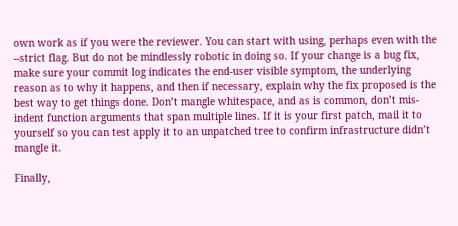own work as if you were the reviewer. You can start with using, perhaps even with the --strict flag. But do not be mindlessly robotic in doing so. If your change is a bug fix, make sure your commit log indicates the end-user visible symptom, the underlying reason as to why it happens, and then if necessary, explain why the fix proposed is the best way to get things done. Don’t mangle whitespace, and as is common, don’t mis-indent function arguments that span multiple lines. If it is your first patch, mail it to yourself so you can test apply it to an unpatched tree to confirm infrastructure didn’t mangle it.

Finally,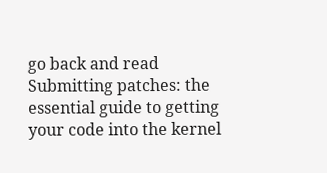go back and read Submitting patches: the essential guide to getting your code into the kernel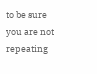to be sure you are not repeating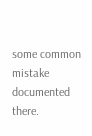some common mistake documented there.